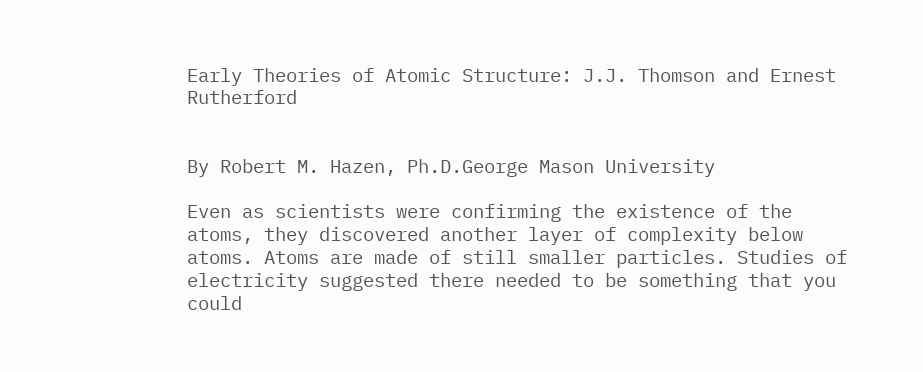Early Theories of Atomic Structure: J.J. Thomson and Ernest Rutherford


By Robert M. Hazen, Ph.D.George Mason University

Even as scientists were confirming the existence of the atoms, they discovered another layer of complexity below atoms. Atoms are made of still smaller particles. Studies of electricity suggested there needed to be something that you could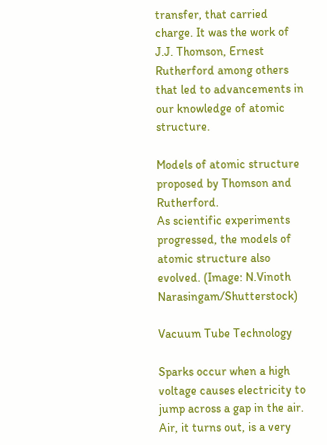transfer, that carried charge. It was the work of J.J. Thomson, Ernest Rutherford among others that led to advancements in our knowledge of atomic structure.

Models of atomic structure proposed by Thomson and Rutherford.
As scientific experiments progressed, the models of atomic structure also evolved. (Image: N.Vinoth Narasingam/Shutterstock)

Vacuum Tube Technology

Sparks occur when a high voltage causes electricity to jump across a gap in the air. Air, it turns out, is a very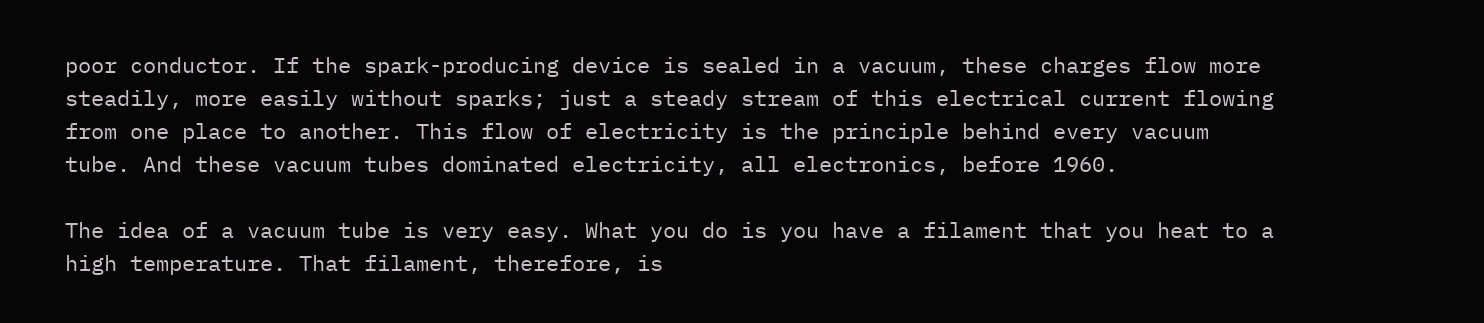poor conductor. If the spark-producing device is sealed in a vacuum, these charges flow more steadily, more easily without sparks; just a steady stream of this electrical current flowing from one place to another. This flow of electricity is the principle behind every vacuum tube. And these vacuum tubes dominated electricity, all electronics, before 1960.

The idea of a vacuum tube is very easy. What you do is you have a filament that you heat to a high temperature. That filament, therefore, is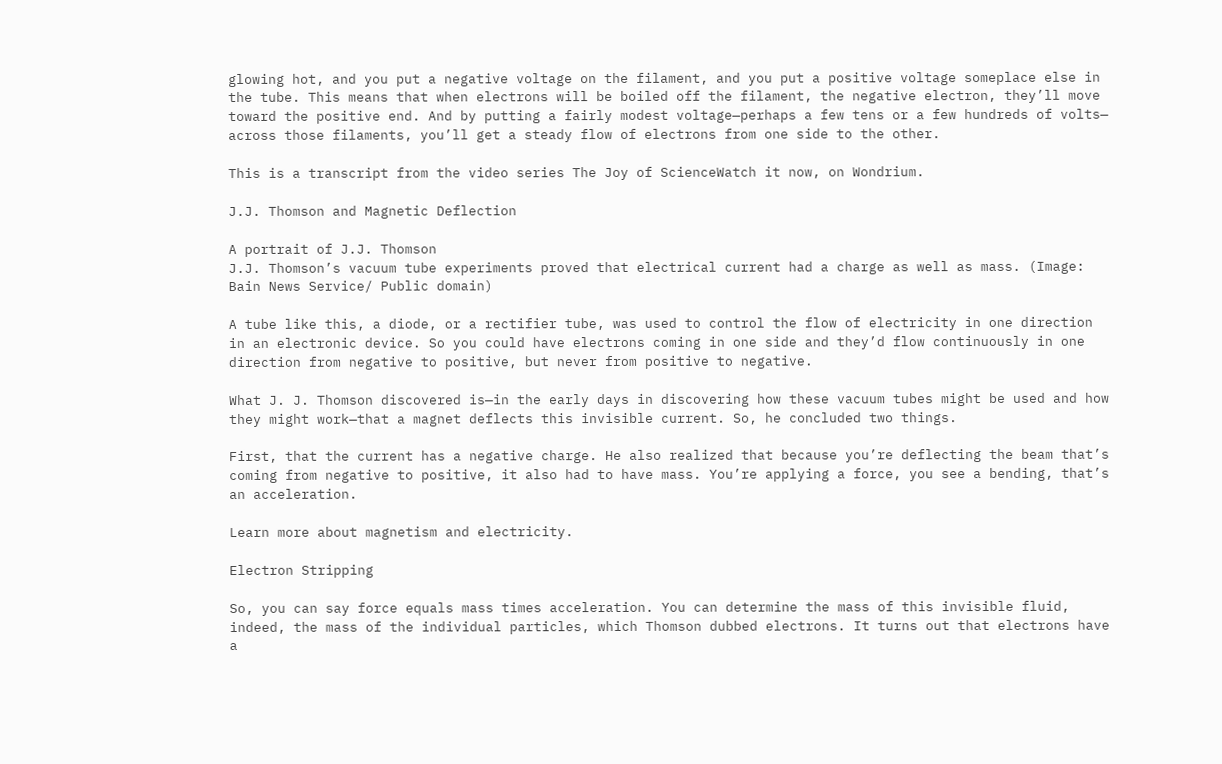glowing hot, and you put a negative voltage on the filament, and you put a positive voltage someplace else in the tube. This means that when electrons will be boiled off the filament, the negative electron, they’ll move toward the positive end. And by putting a fairly modest voltage—perhaps a few tens or a few hundreds of volts— across those filaments, you’ll get a steady flow of electrons from one side to the other.

This is a transcript from the video series The Joy of ScienceWatch it now, on Wondrium.

J.J. Thomson and Magnetic Deflection

A portrait of J.J. Thomson
J.J. Thomson’s vacuum tube experiments proved that electrical current had a charge as well as mass. (Image: Bain News Service/ Public domain)

A tube like this, a diode, or a rectifier tube, was used to control the flow of electricity in one direction in an electronic device. So you could have electrons coming in one side and they’d flow continuously in one direction from negative to positive, but never from positive to negative.

What J. J. Thomson discovered is—in the early days in discovering how these vacuum tubes might be used and how they might work—that a magnet deflects this invisible current. So, he concluded two things.

First, that the current has a negative charge. He also realized that because you’re deflecting the beam that’s coming from negative to positive, it also had to have mass. You’re applying a force, you see a bending, that’s an acceleration.

Learn more about magnetism and electricity.

Electron Stripping

So, you can say force equals mass times acceleration. You can determine the mass of this invisible fluid, indeed, the mass of the individual particles, which Thomson dubbed electrons. It turns out that electrons have a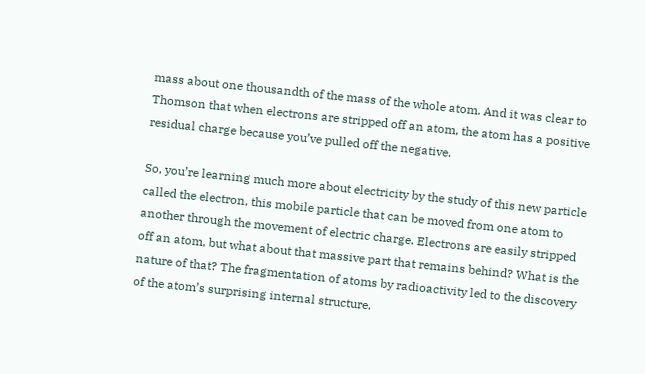mass about one thousandth of the mass of the whole atom. And it was clear to Thomson that when electrons are stripped off an atom, the atom has a positive residual charge because you’ve pulled off the negative.

So, you’re learning much more about electricity by the study of this new particle called the electron, this mobile particle that can be moved from one atom to another through the movement of electric charge. Electrons are easily stripped off an atom, but what about that massive part that remains behind? What is the nature of that? The fragmentation of atoms by radioactivity led to the discovery of the atom’s surprising internal structure.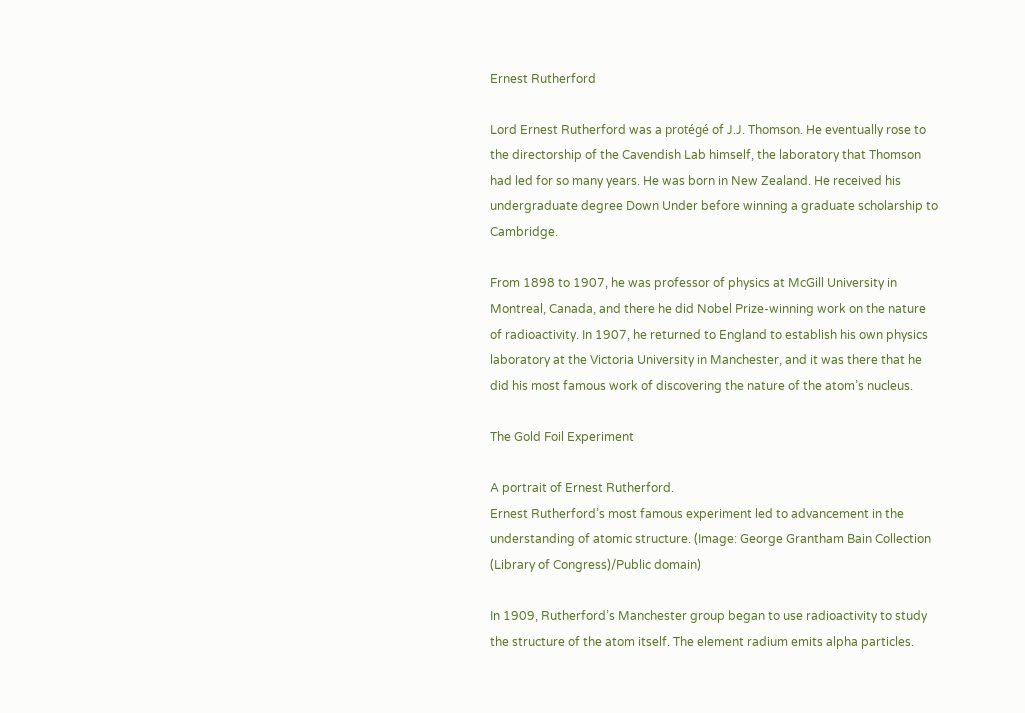Ernest Rutherford

Lord Ernest Rutherford was a protégé of J.J. Thomson. He eventually rose to the directorship of the Cavendish Lab himself, the laboratory that Thomson had led for so many years. He was born in New Zealand. He received his undergraduate degree Down Under before winning a graduate scholarship to Cambridge.

From 1898 to 1907, he was professor of physics at McGill University in Montreal, Canada, and there he did Nobel Prize-winning work on the nature of radioactivity. In 1907, he returned to England to establish his own physics laboratory at the Victoria University in Manchester, and it was there that he did his most famous work of discovering the nature of the atom’s nucleus.

The Gold Foil Experiment

A portrait of Ernest Rutherford.
Ernest Rutherford’s most famous experiment led to advancement in the understanding of atomic structure. (Image: George Grantham Bain Collection (Library of Congress)/Public domain)

In 1909, Rutherford’s Manchester group began to use radioactivity to study the structure of the atom itself. The element radium emits alpha particles.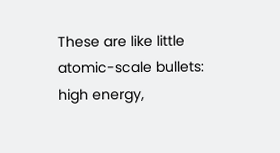These are like little atomic-scale bullets: high energy,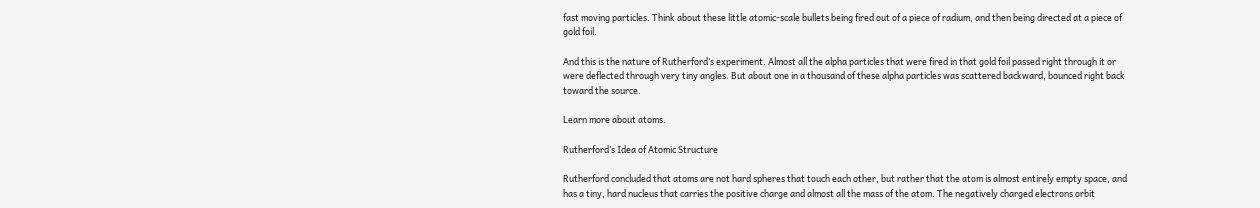fast moving particles. Think about these little atomic-scale bullets being fired out of a piece of radium, and then being directed at a piece of gold foil.

And this is the nature of Rutherford’s experiment. Almost all the alpha particles that were fired in that gold foil passed right through it or were deflected through very tiny angles. But about one in a thousand of these alpha particles was scattered backward, bounced right back toward the source.

Learn more about atoms.

Rutherford’s Idea of Atomic Structure

Rutherford concluded that atoms are not hard spheres that touch each other, but rather that the atom is almost entirely empty space, and has a tiny, hard nucleus that carries the positive charge and almost all the mass of the atom. The negatively charged electrons orbit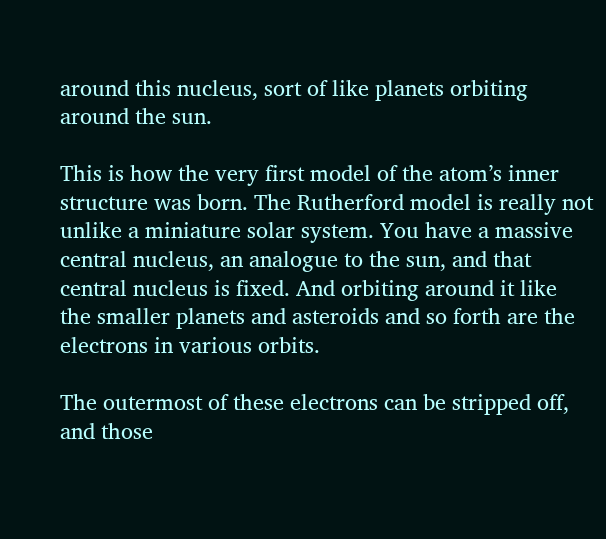around this nucleus, sort of like planets orbiting around the sun.

This is how the very first model of the atom’s inner structure was born. The Rutherford model is really not unlike a miniature solar system. You have a massive central nucleus, an analogue to the sun, and that central nucleus is fixed. And orbiting around it like the smaller planets and asteroids and so forth are the electrons in various orbits.

The outermost of these electrons can be stripped off, and those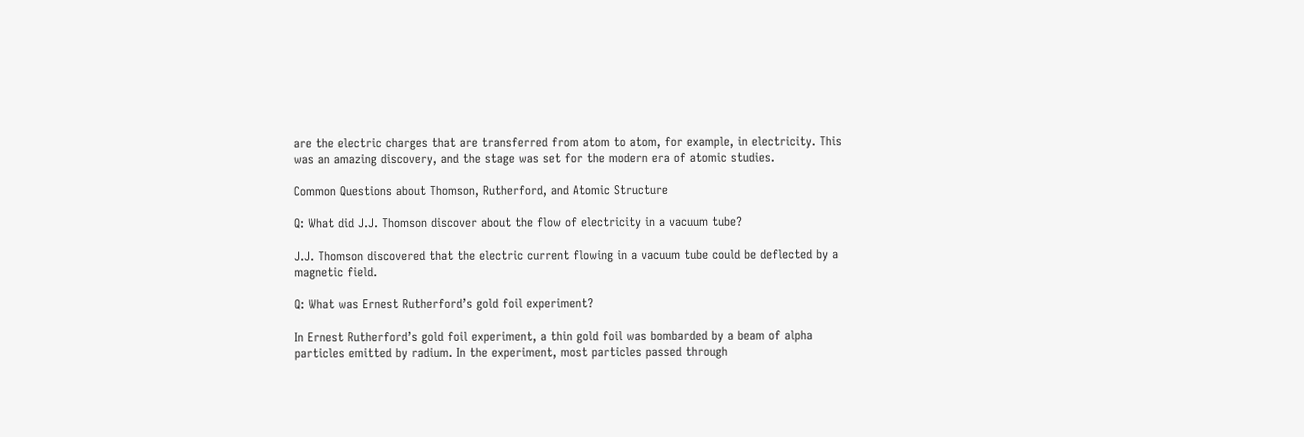are the electric charges that are transferred from atom to atom, for example, in electricity. This was an amazing discovery, and the stage was set for the modern era of atomic studies.

Common Questions about Thomson, Rutherford, and Atomic Structure

Q: What did J.J. Thomson discover about the flow of electricity in a vacuum tube?

J.J. Thomson discovered that the electric current flowing in a vacuum tube could be deflected by a magnetic field.

Q: What was Ernest Rutherford’s gold foil experiment?

In Ernest Rutherford’s gold foil experiment, a thin gold foil was bombarded by a beam of alpha particles emitted by radium. In the experiment, most particles passed through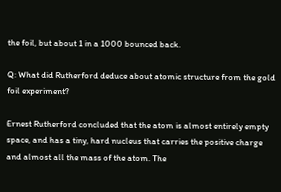the foil, but about 1 in a 1000 bounced back.

Q: What did Rutherford deduce about atomic structure from the gold foil experiment?

Ernest Rutherford concluded that the atom is almost entirely empty space, and has a tiny, hard nucleus that carries the positive charge and almost all the mass of the atom. The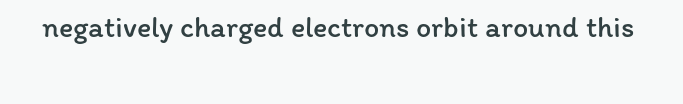negatively charged electrons orbit around this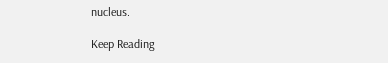nucleus.

Keep Reading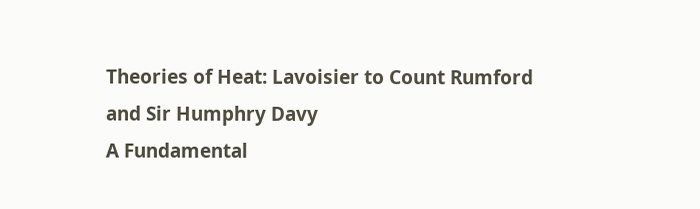Theories of Heat: Lavoisier to Count Rumford and Sir Humphry Davy
A Fundamental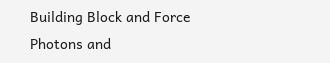Building Block and Force
Photons and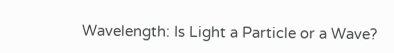Wavelength: Is Light a Particle or a Wave?